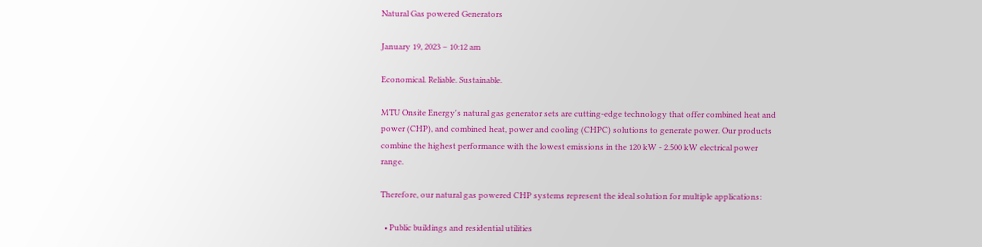Natural Gas powered Generators

January 19, 2023 – 10:12 am

Economical. Reliable. Sustainable.

MTU Onsite Energy's natural gas generator sets are cutting-edge technology that offer combined heat and power (CHP), and combined heat, power and cooling (CHPC) solutions to generate power. Our products combine the highest performance with the lowest emissions in the 120 kW - 2.500 kW electrical power range.

Therefore, our natural gas powered CHP systems represent the ideal solution for multiple applications:

  • Public buildings and residential utilities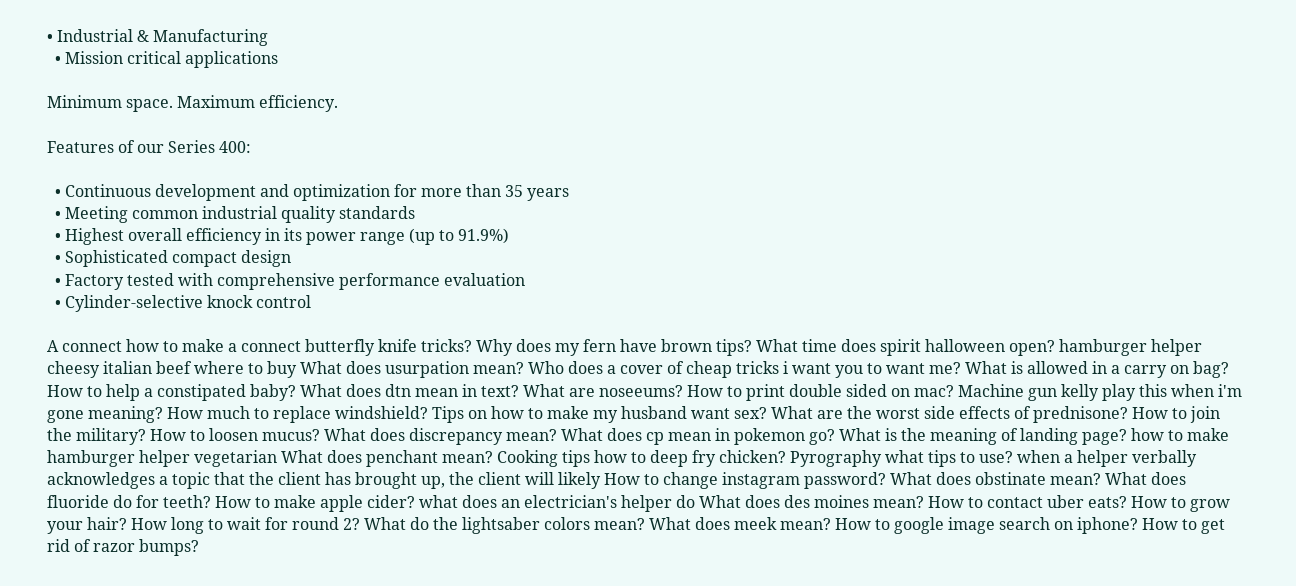• Industrial & Manufacturing
  • Mission critical applications

Minimum space. Maximum efficiency.

Features of our Series 400:

  • Continuous development and optimization for more than 35 years
  • Meeting common industrial quality standards
  • Highest overall efficiency in its power range (up to 91.9%)
  • Sophisticated compact design
  • Factory tested with comprehensive performance evaluation
  • Cylinder-selective knock control

A connect how to make a connect butterfly knife tricks? Why does my fern have brown tips? What time does spirit halloween open? hamburger helper cheesy italian beef where to buy What does usurpation mean? Who does a cover of cheap tricks i want you to want me? What is allowed in a carry on bag? How to help a constipated baby? What does dtn mean in text? What are noseeums? How to print double sided on mac? Machine gun kelly play this when i'm gone meaning? How much to replace windshield? Tips on how to make my husband want sex? What are the worst side effects of prednisone? How to join the military? How to loosen mucus? What does discrepancy mean? What does cp mean in pokemon go? What is the meaning of landing page? how to make hamburger helper vegetarian What does penchant mean? Cooking tips how to deep fry chicken? Pyrography what tips to use? when a helper verbally acknowledges a topic that the client has brought up, the client will likely How to change instagram password? What does obstinate mean? What does fluoride do for teeth? How to make apple cider? what does an electrician's helper do What does des moines mean? How to contact uber eats? How to grow your hair? How long to wait for round 2? What do the lightsaber colors mean? What does meek mean? How to google image search on iphone? How to get rid of razor bumps?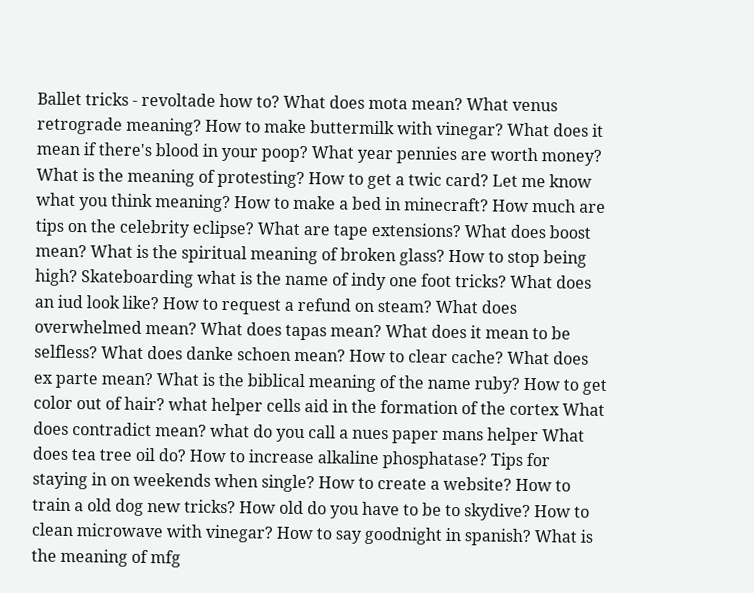Ballet tricks - revoltade how to? What does mota mean? What venus retrograde meaning? How to make buttermilk with vinegar? What does it mean if there's blood in your poop? What year pennies are worth money? What is the meaning of protesting? How to get a twic card? Let me know what you think meaning? How to make a bed in minecraft? How much are tips on the celebrity eclipse? What are tape extensions? What does boost mean? What is the spiritual meaning of broken glass? How to stop being high? Skateboarding what is the name of indy one foot tricks? What does an iud look like? How to request a refund on steam? What does overwhelmed mean? What does tapas mean? What does it mean to be selfless? What does danke schoen mean? How to clear cache? What does ex parte mean? What is the biblical meaning of the name ruby? How to get color out of hair? what helper cells aid in the formation of the cortex What does contradict mean? what do you call a nues paper mans helper What does tea tree oil do? How to increase alkaline phosphatase? Tips for staying in on weekends when single? How to create a website? How to train a old dog new tricks? How old do you have to be to skydive? How to clean microwave with vinegar? How to say goodnight in spanish? What is the meaning of mfg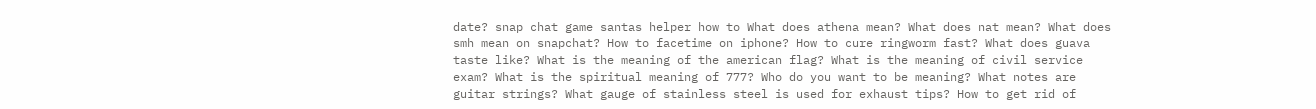date? snap chat game santas helper how to What does athena mean? What does nat mean? What does smh mean on snapchat? How to facetime on iphone? How to cure ringworm fast? What does guava taste like? What is the meaning of the american flag? What is the meaning of civil service exam? What is the spiritual meaning of 777? Who do you want to be meaning? What notes are guitar strings? What gauge of stainless steel is used for exhaust tips? How to get rid of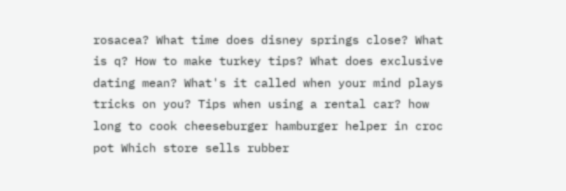rosacea? What time does disney springs close? What is q? How to make turkey tips? What does exclusive dating mean? What's it called when your mind plays tricks on you? Tips when using a rental car? how long to cook cheeseburger hamburger helper in croc pot Which store sells rubber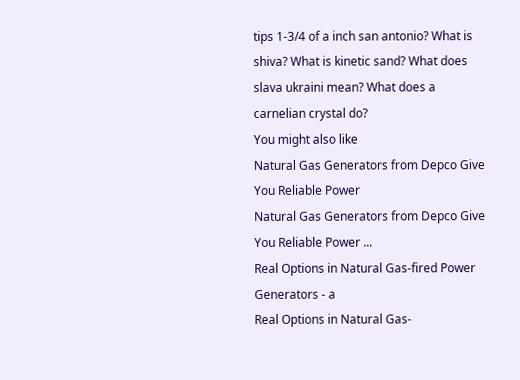tips 1-3/4 of a inch san antonio? What is shiva? What is kinetic sand? What does slava ukraini mean? What does a carnelian crystal do?
You might also like
Natural Gas Generators from Depco Give You Reliable Power
Natural Gas Generators from Depco Give You Reliable Power ...
Real Options in Natural Gas-fired Power Generators - a
Real Options in Natural Gas-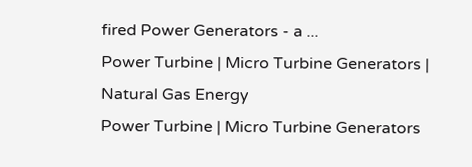fired Power Generators - a ...
Power Turbine | Micro Turbine Generators | Natural Gas Energy
Power Turbine | Micro Turbine Generators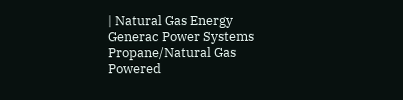| Natural Gas Energy
Generac Power Systems Propane/Natural Gas Powered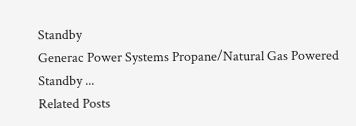Standby
Generac Power Systems Propane/Natural Gas Powered Standby ...
Related Posts